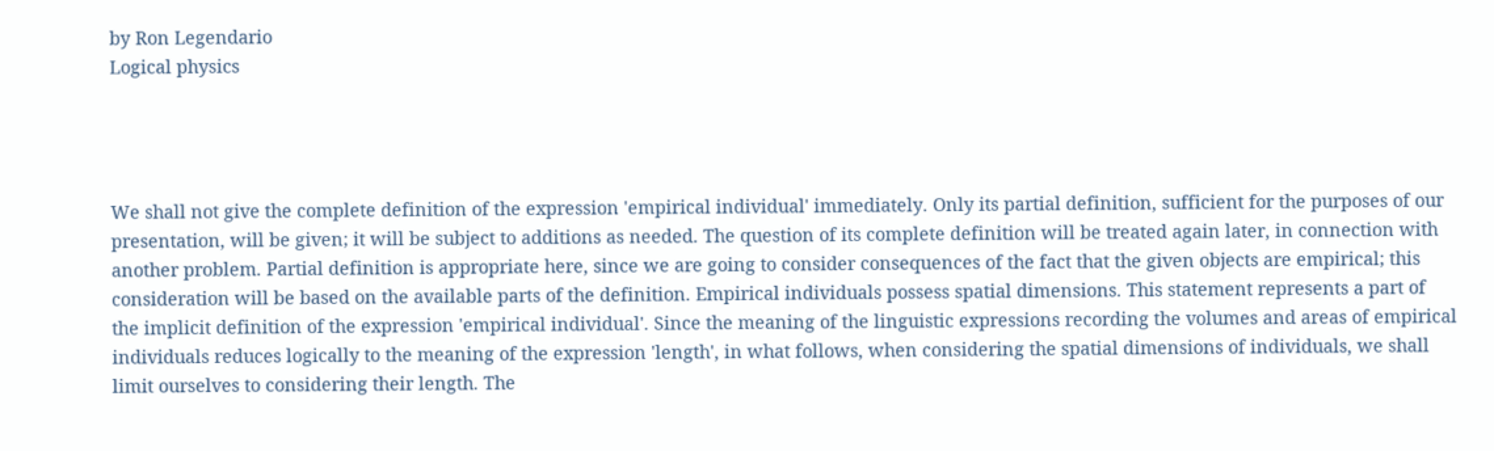by Ron Legendario
Logical physics




We shall not give the complete definition of the expression 'empirical individual' immediately. Only its partial definition, sufficient for the purposes of our presentation, will be given; it will be subject to additions as needed. The question of its complete definition will be treated again later, in connection with another problem. Partial definition is appropriate here, since we are going to consider consequences of the fact that the given objects are empirical; this consideration will be based on the available parts of the definition. Empirical individuals possess spatial dimensions. This statement represents a part of the implicit definition of the expression 'empirical individual'. Since the meaning of the linguistic expressions recording the volumes and areas of empirical individuals reduces logically to the meaning of the expression 'length', in what follows, when considering the spatial dimensions of individuals, we shall limit ourselves to considering their length. The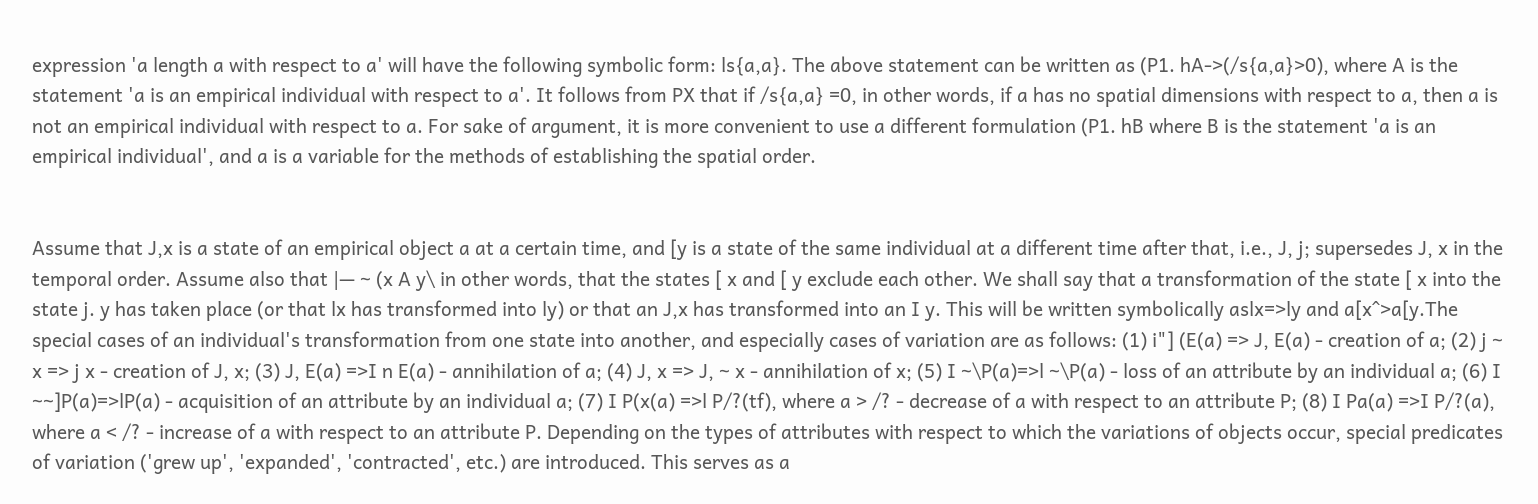expression 'a length a with respect to a' will have the following symbolic form: ls{a,a}. The above statement can be written as (P1. hA->(/s{a,a}>0), where A is the statement 'a is an empirical individual with respect to a'. It follows from PX that if /s{a,a} =0, in other words, if a has no spatial dimensions with respect to a, then a is not an empirical individual with respect to a. For sake of argument, it is more convenient to use a different formulation (P1. hB where B is the statement 'a is an empirical individual', and a is a variable for the methods of establishing the spatial order.


Assume that J,x is a state of an empirical object a at a certain time, and [y is a state of the same individual at a different time after that, i.e., J, j; supersedes J, x in the temporal order. Assume also that |— ~ (x A y\ in other words, that the states [ x and [ y exclude each other. We shall say that a transformation of the state [ x into the state j. y has taken place (or that lx has transformed into ly) or that an J,x has transformed into an I y. This will be written symbolically aslx=>ly and a[x^>a[y.The special cases of an individual's transformation from one state into another, and especially cases of variation are as follows: (1) i"] (E(a) => J, E(a) - creation of a; (2) j ~ x => j x - creation of J, x; (3) J, E(a) =>I n E(a) - annihilation of a; (4) J, x => J, ~ x - annihilation of x; (5) I ~\P(a)=>l ~\P(a) - loss of an attribute by an individual a; (6) I ~~]P(a)=>lP(a) - acquisition of an attribute by an individual a; (7) I P(x(a) =>l P/?(tf), where a > /? - decrease of a with respect to an attribute P; (8) I Pa(a) =>I P/?(a), where a < /? - increase of a with respect to an attribute P. Depending on the types of attributes with respect to which the variations of objects occur, special predicates of variation ('grew up', 'expanded', 'contracted', etc.) are introduced. This serves as a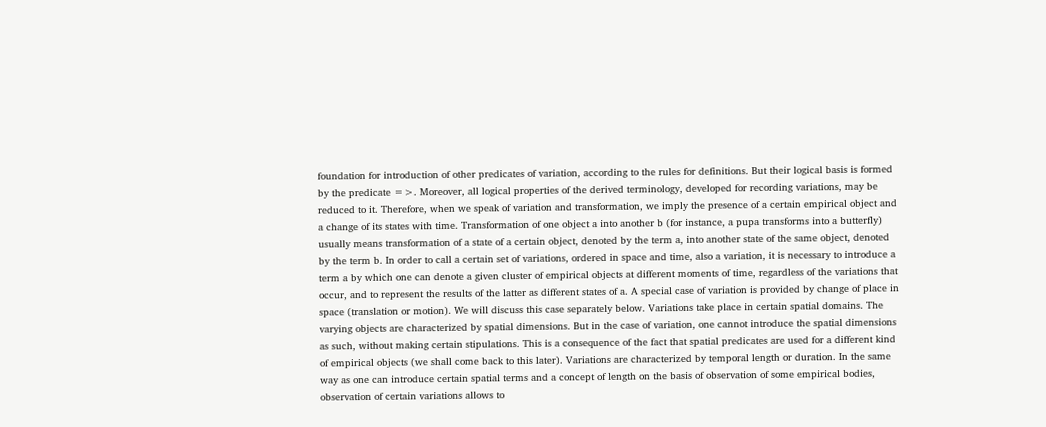foundation for introduction of other predicates of variation, according to the rules for definitions. But their logical basis is formed by the predicate =>. Moreover, all logical properties of the derived terminology, developed for recording variations, may be reduced to it. Therefore, when we speak of variation and transformation, we imply the presence of a certain empirical object and a change of its states with time. Transformation of one object a into another b (for instance, a pupa transforms into a butterfly) usually means transformation of a state of a certain object, denoted by the term a, into another state of the same object, denoted by the term b. In order to call a certain set of variations, ordered in space and time, also a variation, it is necessary to introduce a term a by which one can denote a given cluster of empirical objects at different moments of time, regardless of the variations that occur, and to represent the results of the latter as different states of a. A special case of variation is provided by change of place in space (translation or motion). We will discuss this case separately below. Variations take place in certain spatial domains. The varying objects are characterized by spatial dimensions. But in the case of variation, one cannot introduce the spatial dimensions as such, without making certain stipulations. This is a consequence of the fact that spatial predicates are used for a different kind of empirical objects (we shall come back to this later). Variations are characterized by temporal length or duration. In the same way as one can introduce certain spatial terms and a concept of length on the basis of observation of some empirical bodies, observation of certain variations allows to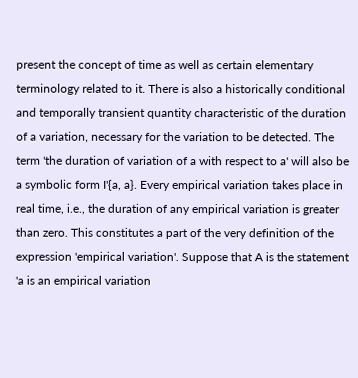present the concept of time as well as certain elementary terminology related to it. There is also a historically conditional and temporally transient quantity characteristic of the duration of a variation, necessary for the variation to be detected. The term 'the duration of variation of a with respect to a' will also be a symbolic form I'{a, a}. Every empirical variation takes place in real time, i.e., the duration of any empirical variation is greater than zero. This constitutes a part of the very definition of the expression 'empirical variation'. Suppose that A is the statement 'a is an empirical variation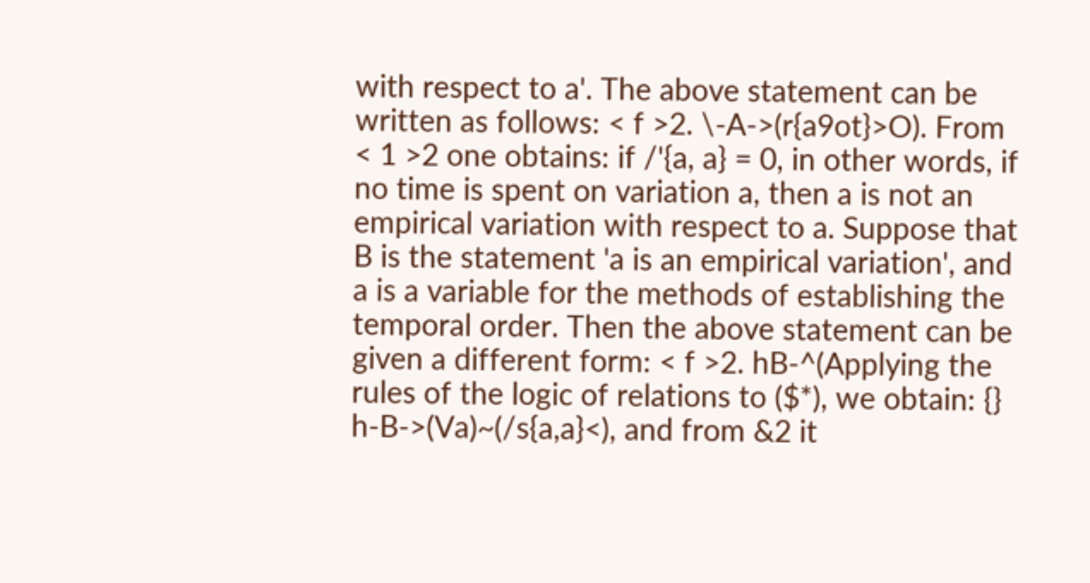with respect to a'. The above statement can be written as follows: < f >2. \-A->(r{a9ot}>O). From < 1 >2 one obtains: if /'{a, a} = 0, in other words, if no time is spent on variation a, then a is not an empirical variation with respect to a. Suppose that B is the statement 'a is an empirical variation', and a is a variable for the methods of establishing the temporal order. Then the above statement can be given a different form: < f >2. hB-^(Applying the rules of the logic of relations to ($*), we obtain: {} h-B->(Va)~(/s{a,a}<), and from &2 it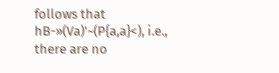follows that hB-»(Va)'~(P{a,a}<), i.e., there are no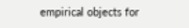empirical objects for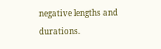negative lengths and durations.